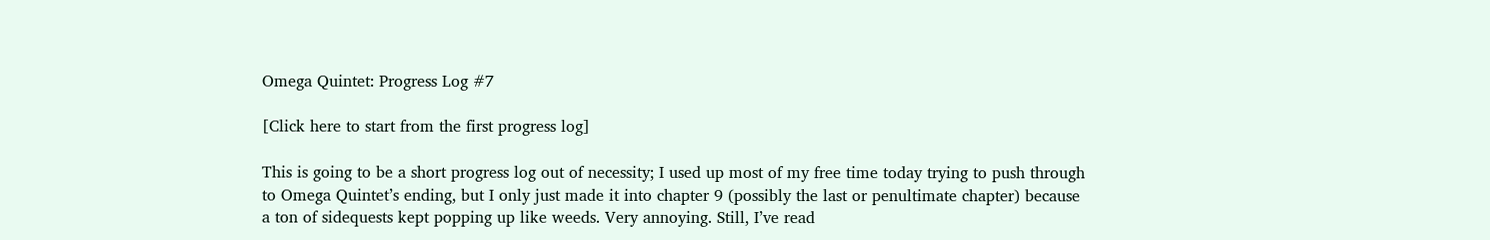Omega Quintet: Progress Log #7

[Click here to start from the first progress log]

This is going to be a short progress log out of necessity; I used up most of my free time today trying to push through to Omega Quintet’s ending, but I only just made it into chapter 9 (possibly the last or penultimate chapter) because a ton of sidequests kept popping up like weeds. Very annoying. Still, I’ve read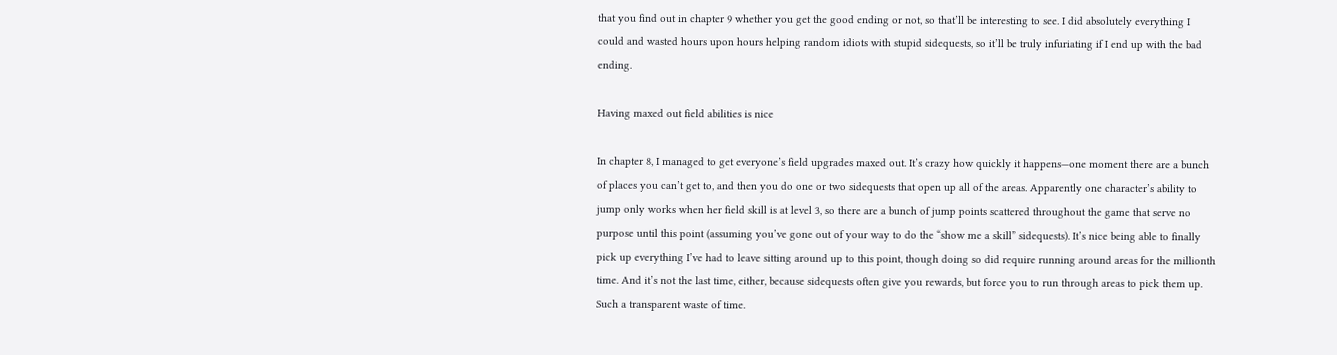that you find out in chapter 9 whether you get the good ending or not, so that’ll be interesting to see. I did absolutely everything I could and wasted hours upon hours helping random idiots with stupid sidequests, so it’ll be truly infuriating if I end up with the bad ending.

Having maxed out field abilities is nice

In chapter 8, I managed to get everyone’s field upgrades maxed out. It’s crazy how quickly it happens—one moment there are a bunch of places you can’t get to, and then you do one or two sidequests that open up all of the areas. Apparently one character’s ability to jump only works when her field skill is at level 3, so there are a bunch of jump points scattered throughout the game that serve no purpose until this point (assuming you’ve gone out of your way to do the “show me a skill” sidequests). It’s nice being able to finally pick up everything I’ve had to leave sitting around up to this point, though doing so did require running around areas for the millionth time. And it’s not the last time, either, because sidequests often give you rewards, but force you to run through areas to pick them up. Such a transparent waste of time.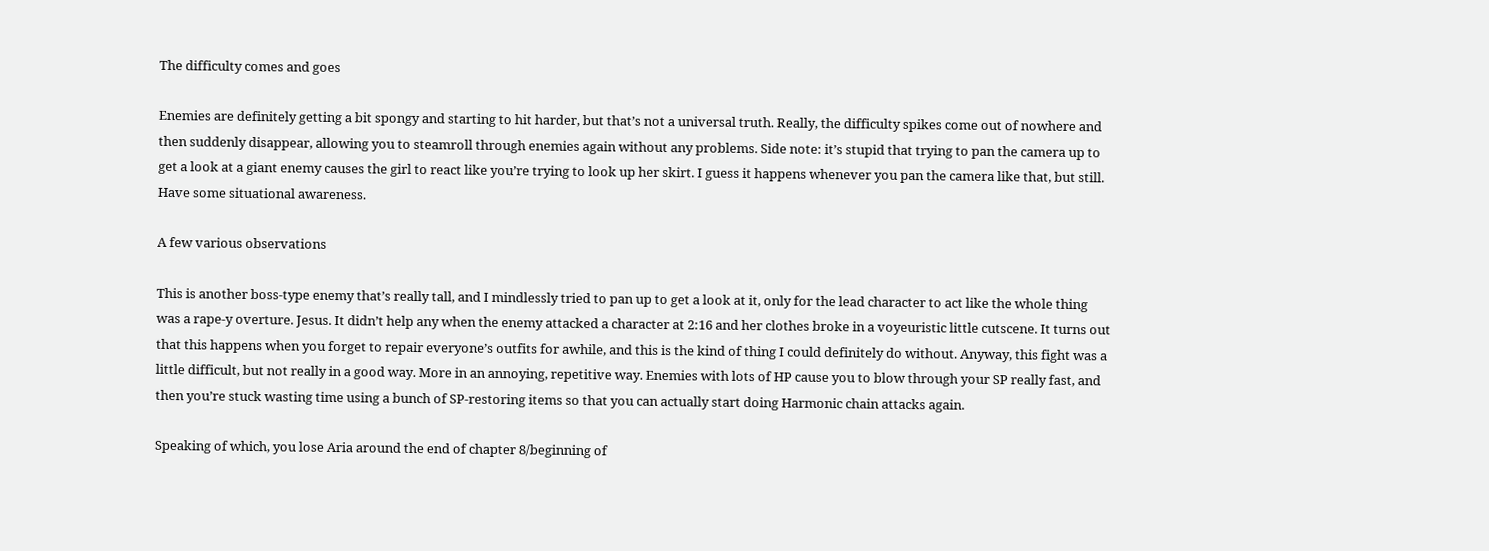The difficulty comes and goes

Enemies are definitely getting a bit spongy and starting to hit harder, but that’s not a universal truth. Really, the difficulty spikes come out of nowhere and then suddenly disappear, allowing you to steamroll through enemies again without any problems. Side note: it’s stupid that trying to pan the camera up to get a look at a giant enemy causes the girl to react like you’re trying to look up her skirt. I guess it happens whenever you pan the camera like that, but still. Have some situational awareness.

A few various observations

This is another boss-type enemy that’s really tall, and I mindlessly tried to pan up to get a look at it, only for the lead character to act like the whole thing was a rape-y overture. Jesus. It didn’t help any when the enemy attacked a character at 2:16 and her clothes broke in a voyeuristic little cutscene. It turns out that this happens when you forget to repair everyone’s outfits for awhile, and this is the kind of thing I could definitely do without. Anyway, this fight was a little difficult, but not really in a good way. More in an annoying, repetitive way. Enemies with lots of HP cause you to blow through your SP really fast, and then you’re stuck wasting time using a bunch of SP-restoring items so that you can actually start doing Harmonic chain attacks again.

Speaking of which, you lose Aria around the end of chapter 8/beginning of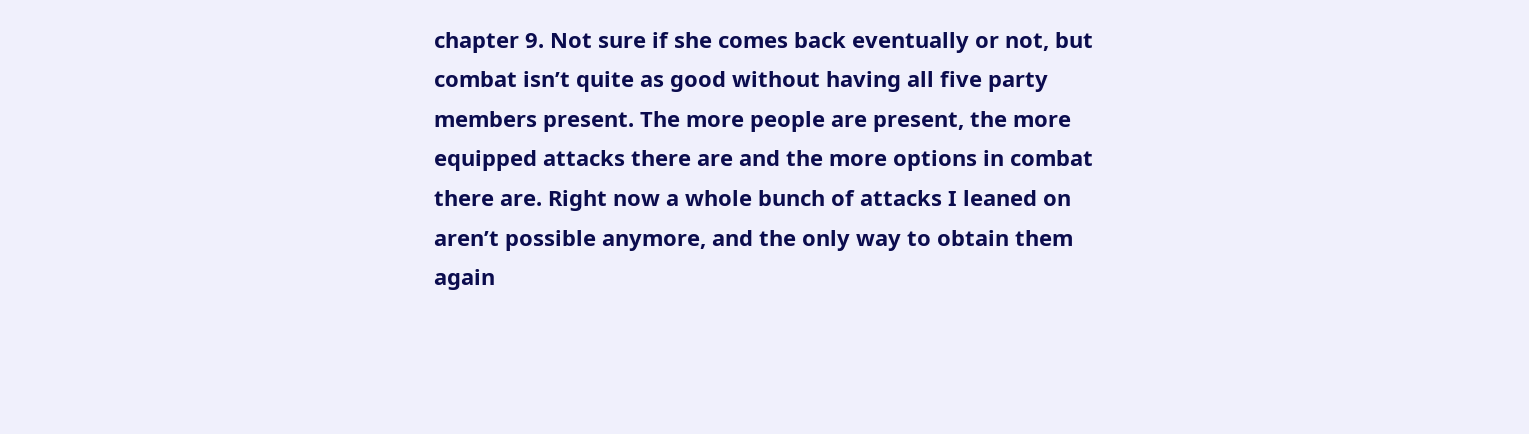chapter 9. Not sure if she comes back eventually or not, but combat isn’t quite as good without having all five party members present. The more people are present, the more equipped attacks there are and the more options in combat there are. Right now a whole bunch of attacks I leaned on aren’t possible anymore, and the only way to obtain them again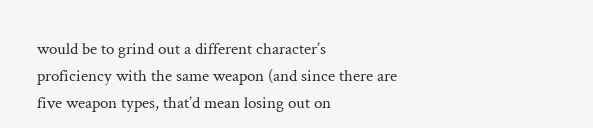would be to grind out a different character’s proficiency with the same weapon (and since there are five weapon types, that’d mean losing out on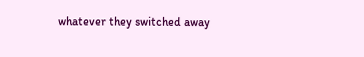whatever they switched away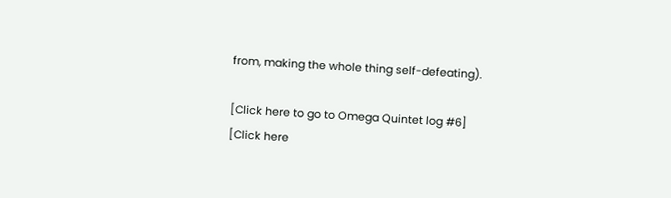from, making the whole thing self-defeating).

[Click here to go to Omega Quintet log #6]
[Click here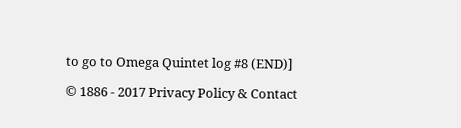to go to Omega Quintet log #8 (END)]

© 1886 - 2017 Privacy Policy & Contact